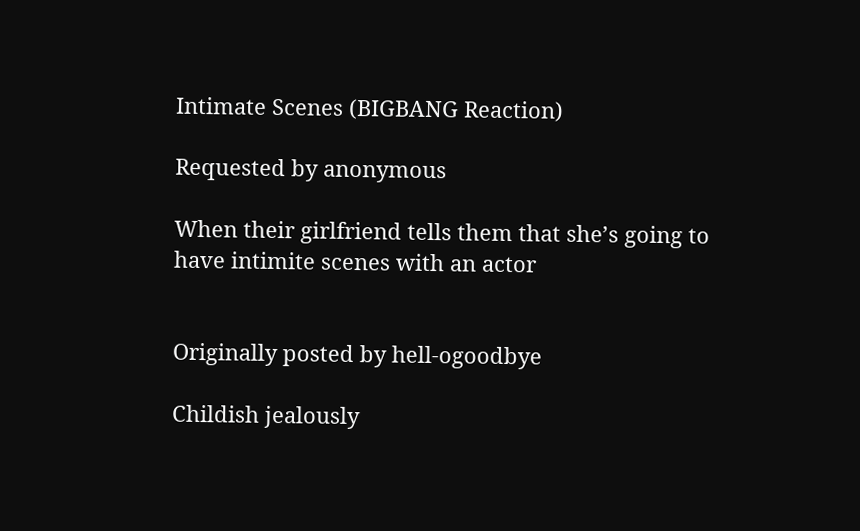Intimate Scenes (BIGBANG Reaction)

Requested by anonymous

When their girlfriend tells them that she’s going to have intimite scenes with an actor


Originally posted by hell-ogoodbye

Childish jealously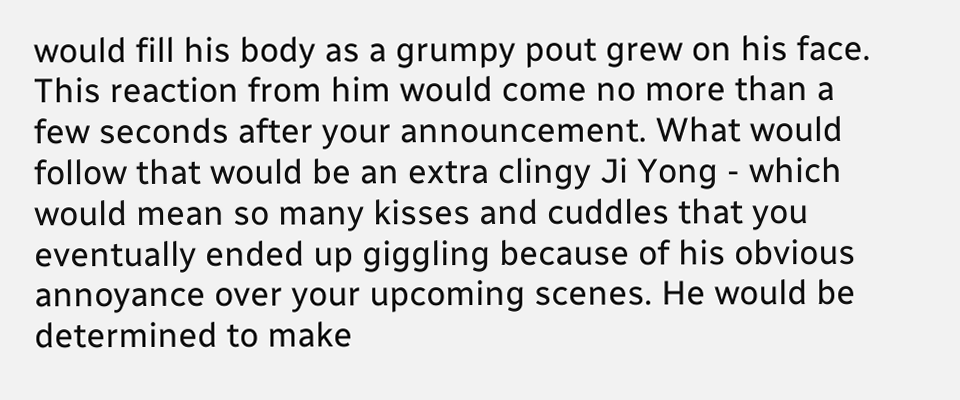would fill his body as a grumpy pout grew on his face. This reaction from him would come no more than a few seconds after your announcement. What would follow that would be an extra clingy Ji Yong - which would mean so many kisses and cuddles that you eventually ended up giggling because of his obvious annoyance over your upcoming scenes. He would be determined to make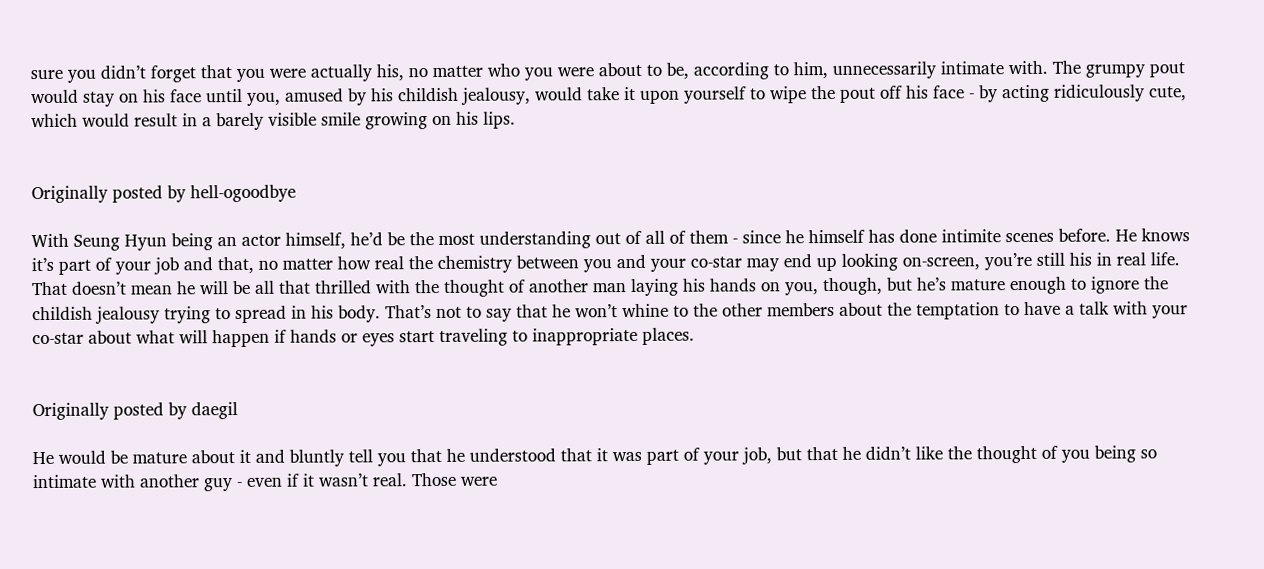sure you didn’t forget that you were actually his, no matter who you were about to be, according to him, unnecessarily intimate with. The grumpy pout would stay on his face until you, amused by his childish jealousy, would take it upon yourself to wipe the pout off his face - by acting ridiculously cute, which would result in a barely visible smile growing on his lips.


Originally posted by hell-ogoodbye

With Seung Hyun being an actor himself, he’d be the most understanding out of all of them - since he himself has done intimite scenes before. He knows it’s part of your job and that, no matter how real the chemistry between you and your co-star may end up looking on-screen, you’re still his in real life. That doesn’t mean he will be all that thrilled with the thought of another man laying his hands on you, though, but he’s mature enough to ignore the childish jealousy trying to spread in his body. That’s not to say that he won’t whine to the other members about the temptation to have a talk with your co-star about what will happen if hands or eyes start traveling to inappropriate places.


Originally posted by daegil

He would be mature about it and bluntly tell you that he understood that it was part of your job, but that he didn’t like the thought of you being so intimate with another guy - even if it wasn’t real. Those were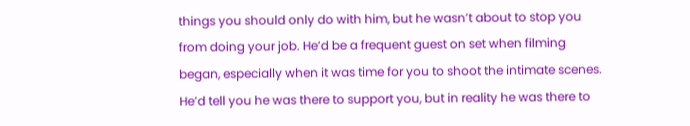things you should only do with him, but he wasn’t about to stop you from doing your job. He’d be a frequent guest on set when filming began, especially when it was time for you to shoot the intimate scenes. He’d tell you he was there to support you, but in reality he was there to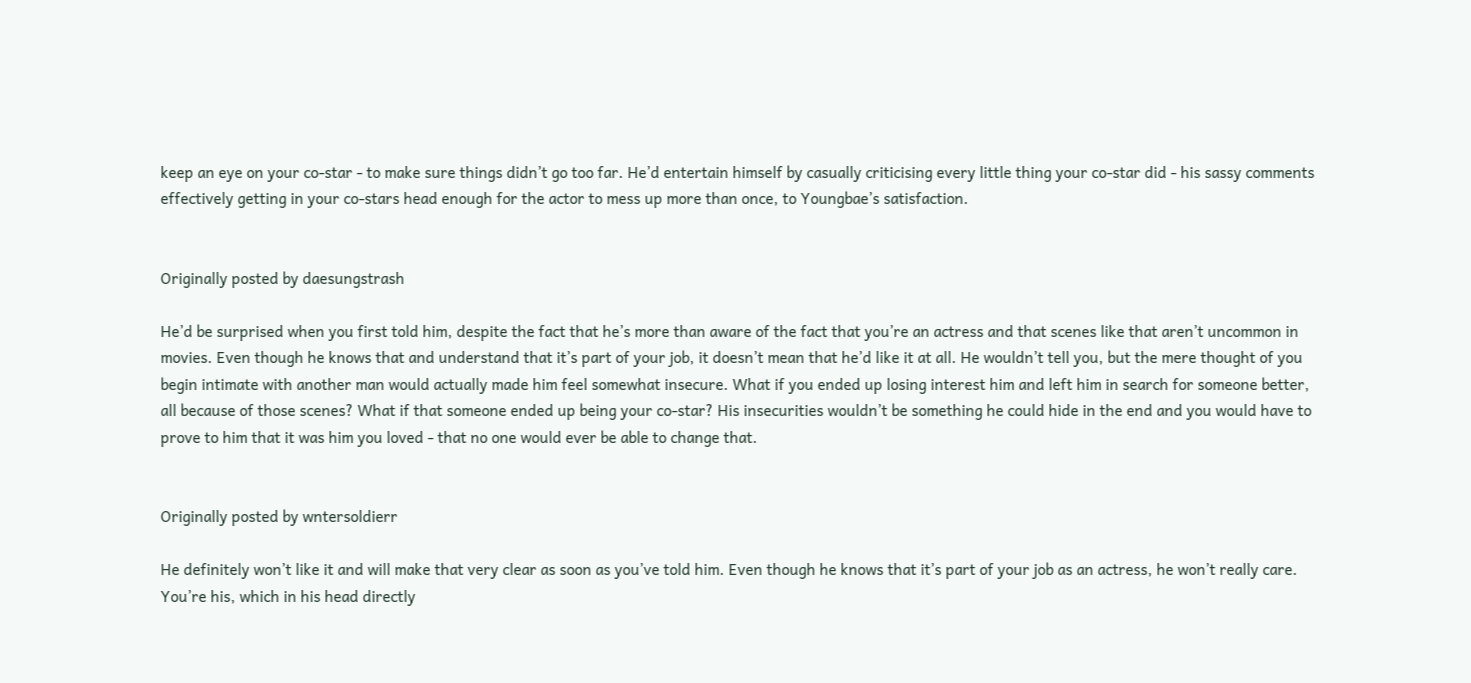keep an eye on your co-star - to make sure things didn’t go too far. He’d entertain himself by casually criticising every little thing your co-star did - his sassy comments effectively getting in your co-stars head enough for the actor to mess up more than once, to Youngbae’s satisfaction.


Originally posted by daesungstrash

He’d be surprised when you first told him, despite the fact that he’s more than aware of the fact that you’re an actress and that scenes like that aren’t uncommon in movies. Even though he knows that and understand that it’s part of your job, it doesn’t mean that he’d like it at all. He wouldn’t tell you, but the mere thought of you begin intimate with another man would actually made him feel somewhat insecure. What if you ended up losing interest him and left him in search for someone better, all because of those scenes? What if that someone ended up being your co-star? His insecurities wouldn’t be something he could hide in the end and you would have to prove to him that it was him you loved - that no one would ever be able to change that.


Originally posted by wntersoldierr

He definitely won’t like it and will make that very clear as soon as you’ve told him. Even though he knows that it’s part of your job as an actress, he won’t really care. You’re his, which in his head directly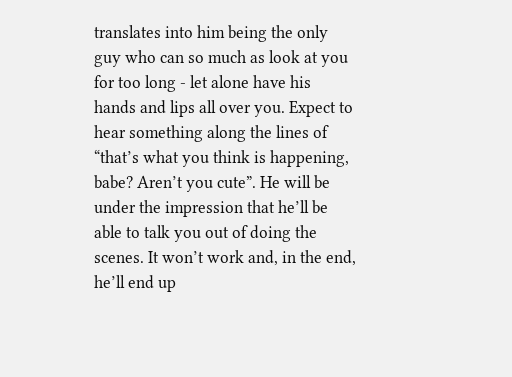translates into him being the only guy who can so much as look at you for too long - let alone have his hands and lips all over you. Expect to hear something along the lines of “that’s what you think is happening, babe? Aren’t you cute”. He will be under the impression that he’ll be able to talk you out of doing the scenes. It won’t work and, in the end, he’ll end up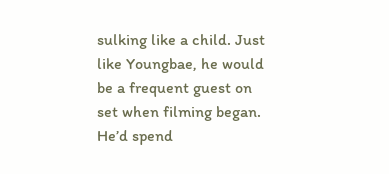sulking like a child. Just like Youngbae, he would be a frequent guest on set when filming began. He’d spend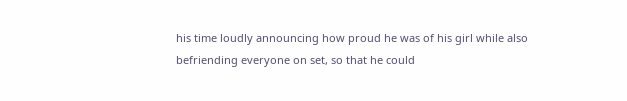his time loudly announcing how proud he was of his girl while also befriending everyone on set, so that he could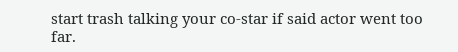start trash talking your co-star if said actor went too far.